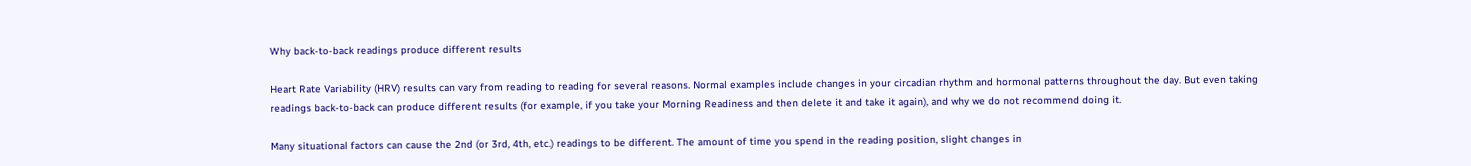Why back-to-back readings produce different results

Heart Rate Variability (HRV) results can vary from reading to reading for several reasons. Normal examples include changes in your circadian rhythm and hormonal patterns throughout the day. But even taking readings back-to-back can produce different results (for example, if you take your Morning Readiness and then delete it and take it again), and why we do not recommend doing it.

Many situational factors can cause the 2nd (or 3rd, 4th, etc.) readings to be different. The amount of time you spend in the reading position, slight changes in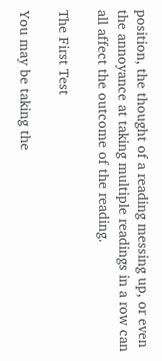position, the thought of a reading messing up, or even the annoyance at taking multiple readings in a row can all affect the outcome of the reading.

The First Test

You may be taking the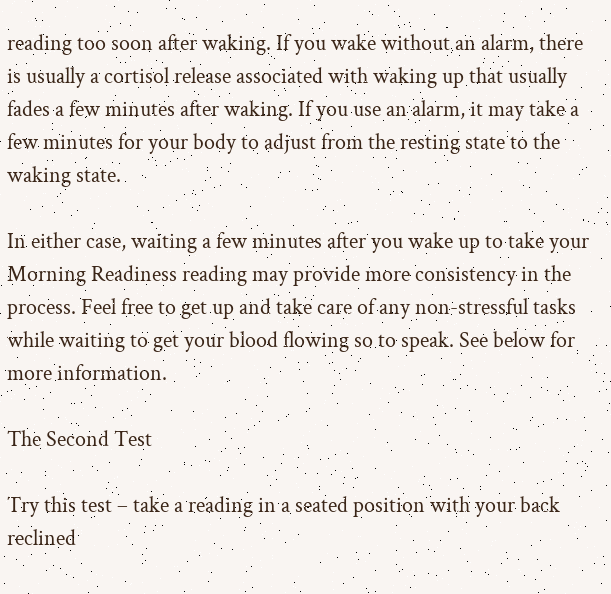reading too soon after waking. If you wake without an alarm, there is usually a cortisol release associated with waking up that usually fades a few minutes after waking. If you use an alarm, it may take a few minutes for your body to adjust from the resting state to the waking state.

In either case, waiting a few minutes after you wake up to take your Morning Readiness reading may provide more consistency in the process. Feel free to get up and take care of any non-stressful tasks while waiting to get your blood flowing so to speak. See below for more information.

The Second Test

Try this test – take a reading in a seated position with your back reclined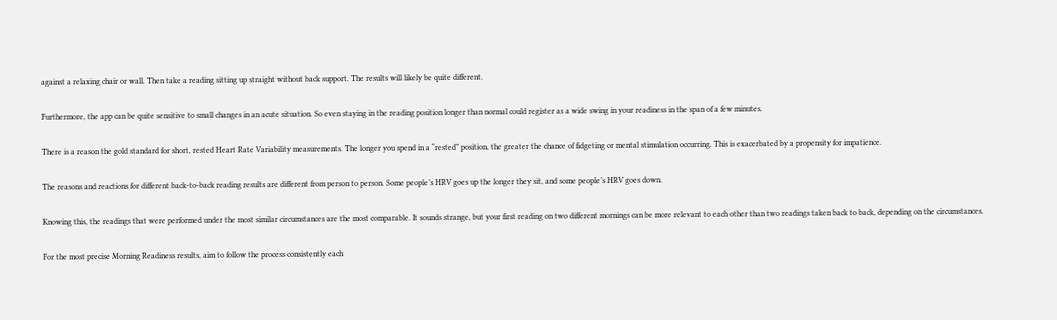against a relaxing chair or wall. Then take a reading sitting up straight without back support. The results will likely be quite different.

Furthermore, the app can be quite sensitive to small changes in an acute situation. So even staying in the reading position longer than normal could register as a wide swing in your readiness in the span of a few minutes.

There is a reason the gold standard for short, rested Heart Rate Variability measurements. The longer you spend in a “rested” position, the greater the chance of fidgeting or mental stimulation occurring. This is exacerbated by a propensity for impatience.

The reasons and reactions for different back-to-back reading results are different from person to person. Some people’s HRV goes up the longer they sit, and some people’s HRV goes down.

Knowing this, the readings that were performed under the most similar circumstances are the most comparable. It sounds strange, but your first reading on two different mornings can be more relevant to each other than two readings taken back to back, depending on the circumstances.

For the most precise Morning Readiness results, aim to follow the process consistently each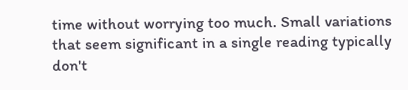time without worrying too much. Small variations that seem significant in a single reading typically don't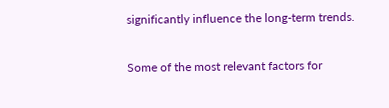significantly influence the long-term trends.

Some of the most relevant factors for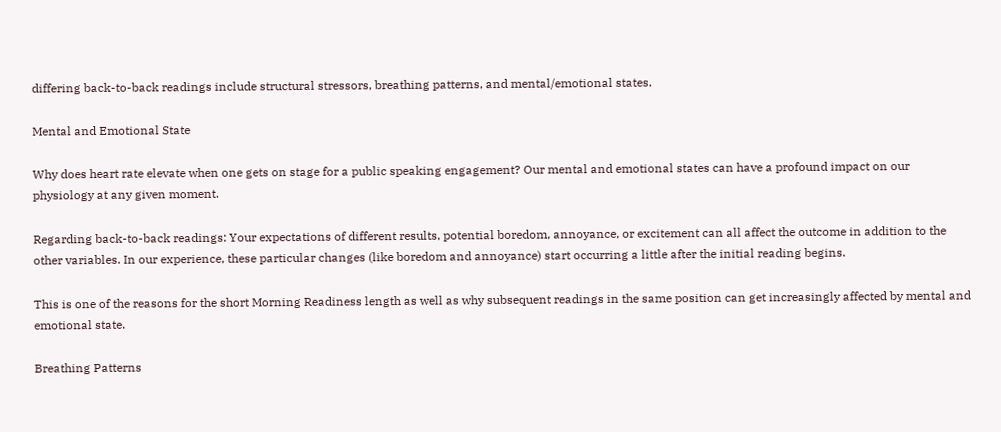differing back-to-back readings include structural stressors, breathing patterns, and mental/emotional states.

Mental and Emotional State

Why does heart rate elevate when one gets on stage for a public speaking engagement? Our mental and emotional states can have a profound impact on our physiology at any given moment.

Regarding back-to-back readings: Your expectations of different results, potential boredom, annoyance, or excitement can all affect the outcome in addition to the other variables. In our experience, these particular changes (like boredom and annoyance) start occurring a little after the initial reading begins.

This is one of the reasons for the short Morning Readiness length as well as why subsequent readings in the same position can get increasingly affected by mental and emotional state.

Breathing Patterns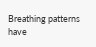Breathing patterns have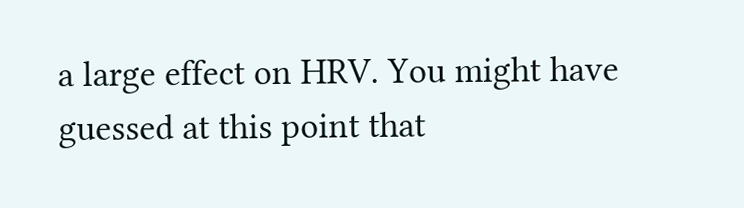a large effect on HRV. You might have guessed at this point that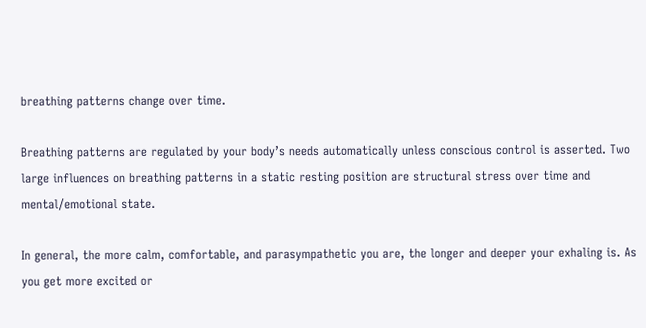breathing patterns change over time.

Breathing patterns are regulated by your body’s needs automatically unless conscious control is asserted. Two large influences on breathing patterns in a static resting position are structural stress over time and mental/emotional state.

In general, the more calm, comfortable, and parasympathetic you are, the longer and deeper your exhaling is. As you get more excited or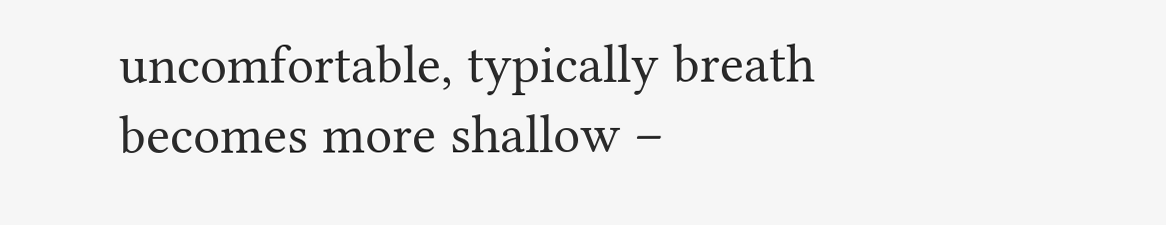uncomfortable, typically breath becomes more shallow –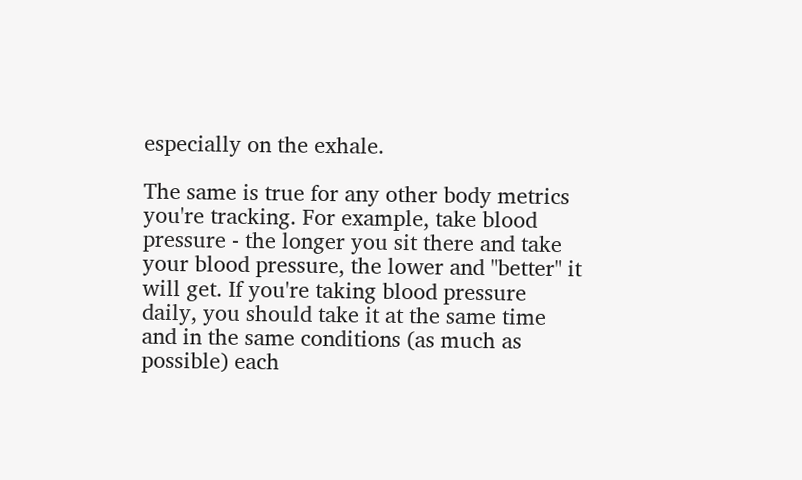especially on the exhale.

The same is true for any other body metrics you're tracking. For example, take blood pressure - the longer you sit there and take your blood pressure, the lower and "better" it will get. If you're taking blood pressure daily, you should take it at the same time and in the same conditions (as much as possible) each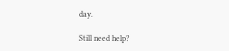day.

Still need help?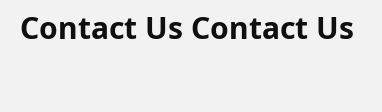Contact Us Contact Us